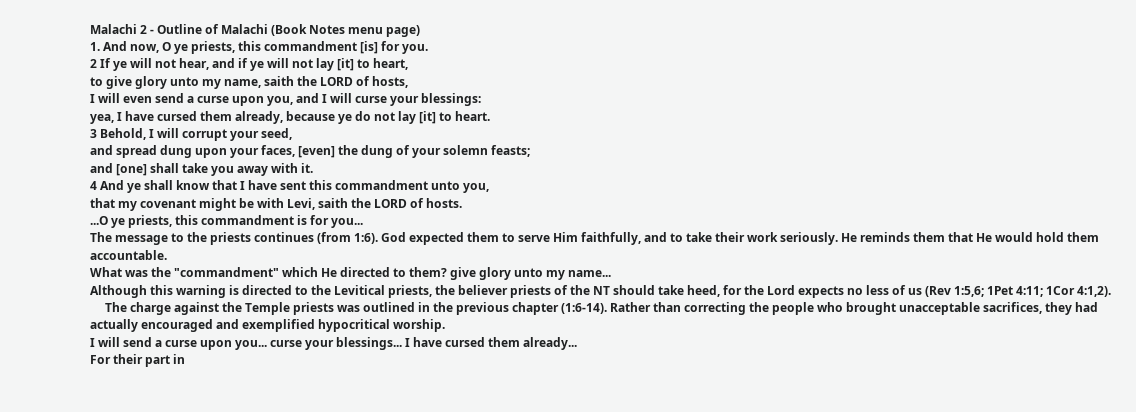Malachi 2 - Outline of Malachi (Book Notes menu page)
1. And now, O ye priests, this commandment [is] for you.
2 If ye will not hear, and if ye will not lay [it] to heart,
to give glory unto my name, saith the LORD of hosts,
I will even send a curse upon you, and I will curse your blessings:
yea, I have cursed them already, because ye do not lay [it] to heart.
3 Behold, I will corrupt your seed,
and spread dung upon your faces, [even] the dung of your solemn feasts;
and [one] shall take you away with it.
4 And ye shall know that I have sent this commandment unto you,
that my covenant might be with Levi, saith the LORD of hosts.
...O ye priests, this commandment is for you...
The message to the priests continues (from 1:6). God expected them to serve Him faithfully, and to take their work seriously. He reminds them that He would hold them accountable.
What was the "commandment" which He directed to them? give glory unto my name...
Although this warning is directed to the Levitical priests, the believer priests of the NT should take heed, for the Lord expects no less of us (Rev 1:5,6; 1Pet 4:11; 1Cor 4:1,2).
     The charge against the Temple priests was outlined in the previous chapter (1:6-14). Rather than correcting the people who brought unacceptable sacrifices, they had actually encouraged and exemplified hypocritical worship.
I will send a curse upon you... curse your blessings... I have cursed them already...
For their part in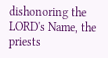dishonoring the LORD's Name, the priests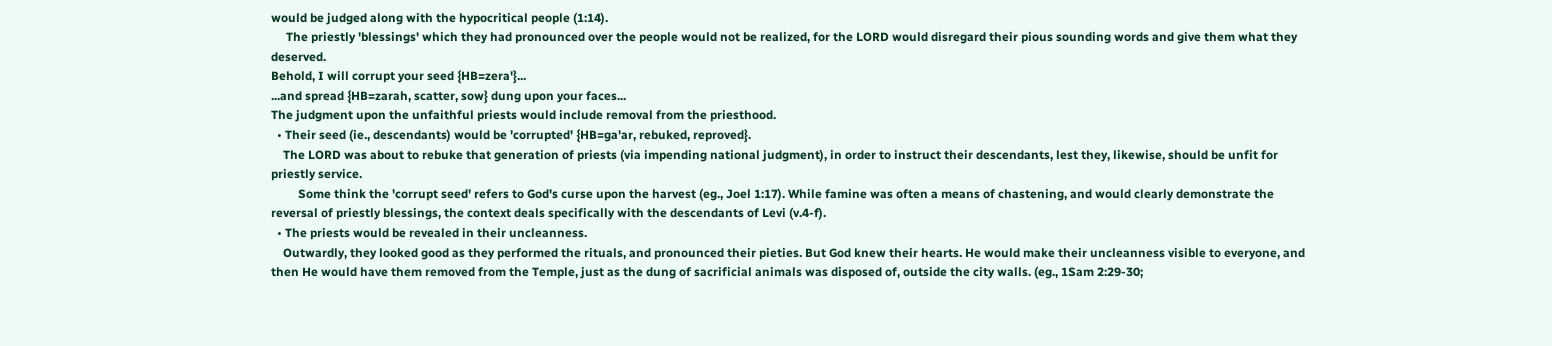would be judged along with the hypocritical people (1:14).
     The priestly 'blessings' which they had pronounced over the people would not be realized, for the LORD would disregard their pious sounding words and give them what they deserved.
Behold, I will corrupt your seed {HB=zera'}...
...and spread {HB=zarah, scatter, sow} dung upon your faces...
The judgment upon the unfaithful priests would include removal from the priesthood.
  • Their seed (ie., descendants) would be 'corrupted' {HB=ga'ar, rebuked, reproved}.
    The LORD was about to rebuke that generation of priests (via impending national judgment), in order to instruct their descendants, lest they, likewise, should be unfit for priestly service.
         Some think the 'corrupt seed' refers to God's curse upon the harvest (eg., Joel 1:17). While famine was often a means of chastening, and would clearly demonstrate the reversal of priestly blessings, the context deals specifically with the descendants of Levi (v.4-f).
  • The priests would be revealed in their uncleanness.
    Outwardly, they looked good as they performed the rituals, and pronounced their pieties. But God knew their hearts. He would make their uncleanness visible to everyone, and then He would have them removed from the Temple, just as the dung of sacrificial animals was disposed of, outside the city walls. (eg., 1Sam 2:29-30;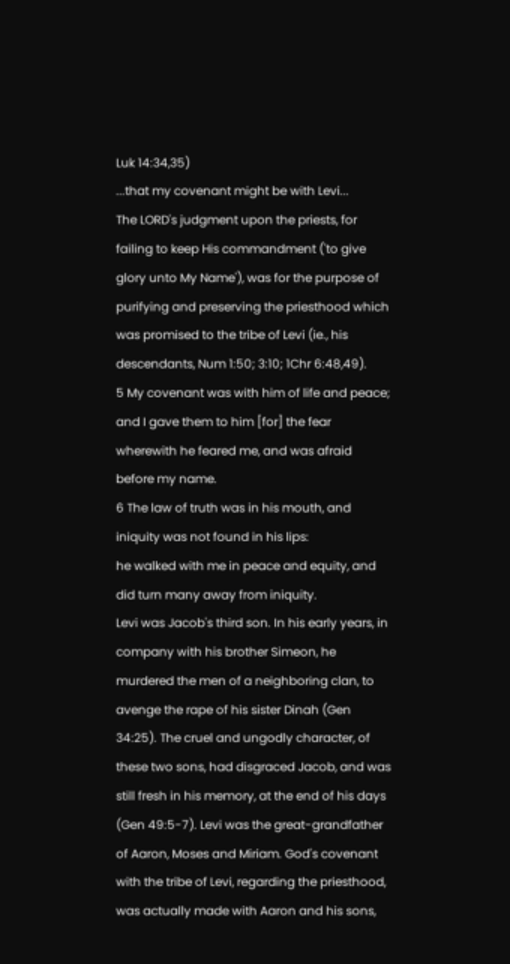Luk 14:34,35)
...that my covenant might be with Levi...
The LORD's judgment upon the priests, for failing to keep His commandment ('to give glory unto My Name'), was for the purpose of purifying and preserving the priesthood which was promised to the tribe of Levi (ie., his descendants, Num 1:50; 3:10; 1Chr 6:48,49).
5 My covenant was with him of life and peace;
and I gave them to him [for] the fear wherewith he feared me, and was afraid before my name.
6 The law of truth was in his mouth, and iniquity was not found in his lips:
he walked with me in peace and equity, and did turn many away from iniquity.
Levi was Jacob's third son. In his early years, in company with his brother Simeon, he murdered the men of a neighboring clan, to avenge the rape of his sister Dinah (Gen 34:25). The cruel and ungodly character, of these two sons, had disgraced Jacob, and was still fresh in his memory, at the end of his days (Gen 49:5-7). Levi was the great-grandfather of Aaron, Moses and Miriam. God's covenant with the tribe of Levi, regarding the priesthood, was actually made with Aaron and his sons,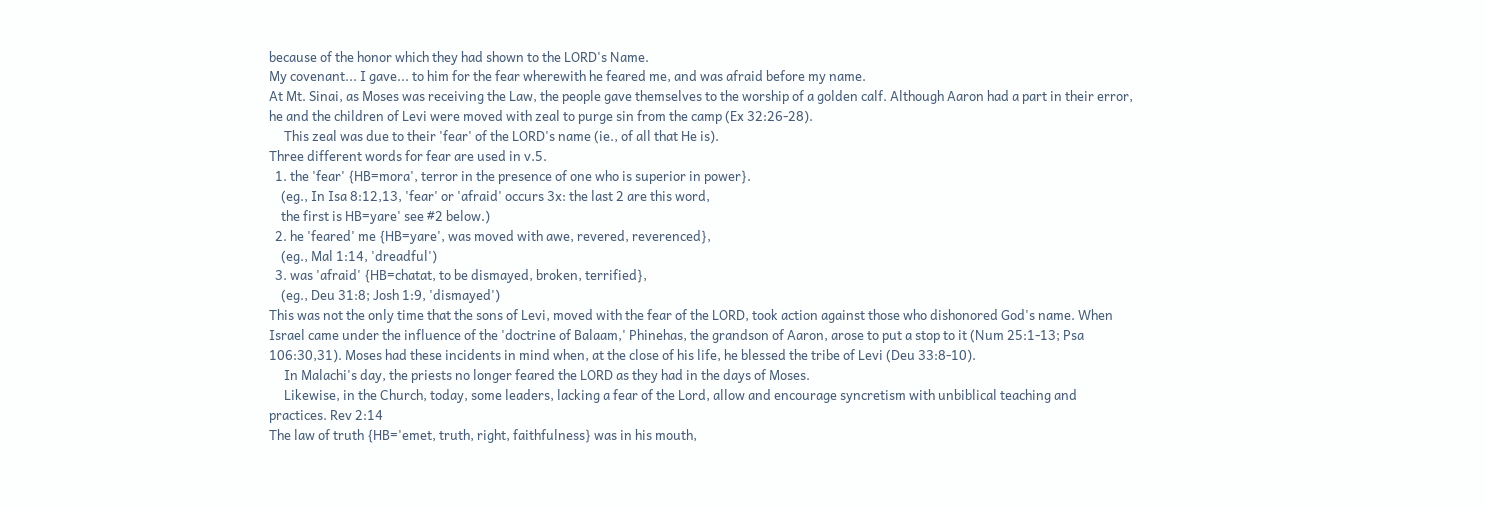because of the honor which they had shown to the LORD's Name.
My covenant... I gave... to him for the fear wherewith he feared me, and was afraid before my name.
At Mt. Sinai, as Moses was receiving the Law, the people gave themselves to the worship of a golden calf. Although Aaron had a part in their error, he and the children of Levi were moved with zeal to purge sin from the camp (Ex 32:26-28).
     This zeal was due to their 'fear' of the LORD's name (ie., of all that He is).
Three different words for fear are used in v.5.
  1. the 'fear' {HB=mora', terror in the presence of one who is superior in power}.
    (eg., In Isa 8:12,13, 'fear' or 'afraid' occurs 3x: the last 2 are this word,
    the first is HB=yare' see #2 below.)
  2. he 'feared' me {HB=yare', was moved with awe, revered, reverenced},
    (eg., Mal 1:14, 'dreadful')
  3. was 'afraid' {HB=chatat, to be dismayed, broken, terrified},
    (eg., Deu 31:8; Josh 1:9, 'dismayed')
This was not the only time that the sons of Levi, moved with the fear of the LORD, took action against those who dishonored God's name. When Israel came under the influence of the 'doctrine of Balaam,' Phinehas, the grandson of Aaron, arose to put a stop to it (Num 25:1-13; Psa 106:30,31). Moses had these incidents in mind when, at the close of his life, he blessed the tribe of Levi (Deu 33:8-10).
     In Malachi's day, the priests no longer feared the LORD as they had in the days of Moses.
     Likewise, in the Church, today, some leaders, lacking a fear of the Lord, allow and encourage syncretism with unbiblical teaching and practices. Rev 2:14
The law of truth {HB='emet, truth, right, faithfulness} was in his mouth,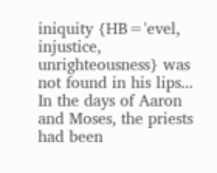iniquity {HB='evel, injustice, unrighteousness} was not found in his lips...
In the days of Aaron and Moses, the priests had been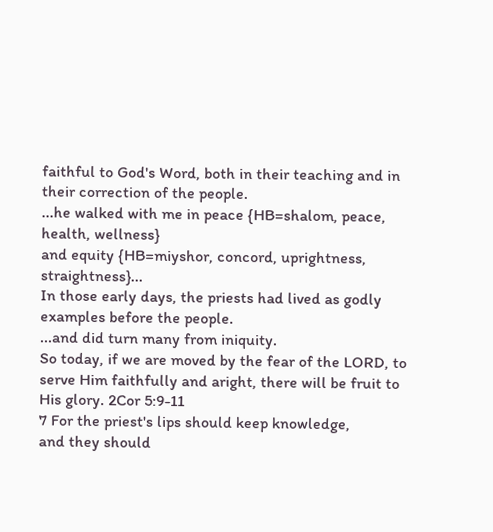faithful to God's Word, both in their teaching and in their correction of the people.
...he walked with me in peace {HB=shalom, peace, health, wellness}
and equity {HB=miyshor, concord, uprightness, straightness}...
In those early days, the priests had lived as godly examples before the people.
...and did turn many from iniquity.
So today, if we are moved by the fear of the LORD, to serve Him faithfully and aright, there will be fruit to His glory. 2Cor 5:9-11
7 For the priest's lips should keep knowledge,
and they should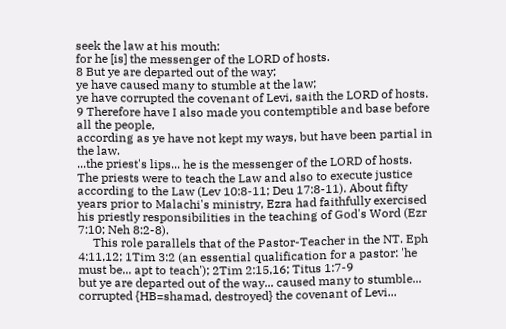seek the law at his mouth:
for he [is] the messenger of the LORD of hosts.
8 But ye are departed out of the way;
ye have caused many to stumble at the law;
ye have corrupted the covenant of Levi, saith the LORD of hosts.
9 Therefore have I also made you contemptible and base before all the people,
according as ye have not kept my ways, but have been partial in the law.
...the priest's lips... he is the messenger of the LORD of hosts.
The priests were to teach the Law and also to execute justice according to the Law (Lev 10:8-11; Deu 17:8-11). About fifty years prior to Malachi's ministry, Ezra had faithfully exercised his priestly responsibilities in the teaching of God's Word (Ezr 7:10; Neh 8:2-8).
     This role parallels that of the Pastor-Teacher in the NT. Eph 4:11,12; 1Tim 3:2 (an essential qualification for a pastor: 'he must be... apt to teach'); 2Tim 2:15,16; Titus 1:7-9
but ye are departed out of the way... caused many to stumble... corrupted {HB=shamad, destroyed} the covenant of Levi...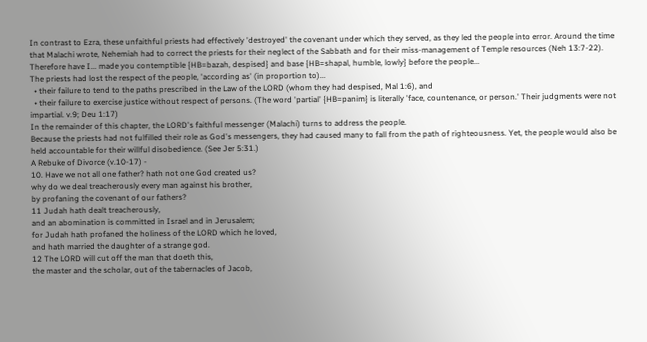In contrast to Ezra, these unfaithful priests had effectively 'destroyed' the covenant under which they served, as they led the people into error. Around the time that Malachi wrote, Nehemiah had to correct the priests for their neglect of the Sabbath and for their miss-management of Temple resources (Neh 13:7-22).
Therefore have I... made you contemptible {HB=bazah, despised} and base {HB=shapal, humble, lowly} before the people...
The priests had lost the respect of the people, 'according as' (in proportion to)...
  • their failure to tend to the paths prescribed in the Law of the LORD (whom they had despised, Mal 1:6), and
  • their failure to exercise justice without respect of persons. (The word 'partial' {HB=panim} is literally 'face, countenance, or person.' Their judgments were not impartial. v.9; Deu 1:17)
In the remainder of this chapter, the LORD's faithful messenger (Malachi) turns to address the people.
Because the priests had not fulfilled their role as God's messengers, they had caused many to fall from the path of righteousness. Yet, the people would also be held accountable for their willful disobedience. (See Jer 5:31.)
A Rebuke of Divorce (v.10-17) -
10. Have we not all one father? hath not one God created us?
why do we deal treacherously every man against his brother,
by profaning the covenant of our fathers?
11 Judah hath dealt treacherously,
and an abomination is committed in Israel and in Jerusalem;
for Judah hath profaned the holiness of the LORD which he loved,
and hath married the daughter of a strange god.
12 The LORD will cut off the man that doeth this,
the master and the scholar, out of the tabernacles of Jacob,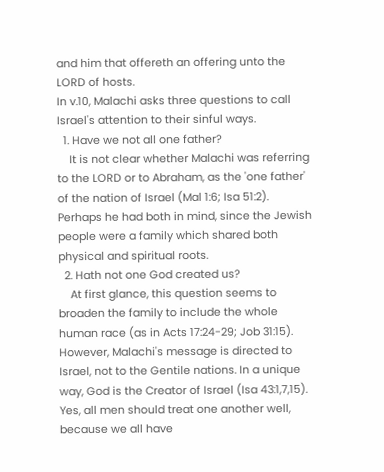and him that offereth an offering unto the LORD of hosts.
In v.10, Malachi asks three questions to call Israel's attention to their sinful ways.
  1. Have we not all one father?
    It is not clear whether Malachi was referring to the LORD or to Abraham, as the 'one father' of the nation of Israel (Mal 1:6; Isa 51:2). Perhaps he had both in mind, since the Jewish people were a family which shared both physical and spiritual roots.
  2. Hath not one God created us?
    At first glance, this question seems to broaden the family to include the whole human race (as in Acts 17:24-29; Job 31:15). However, Malachi's message is directed to Israel, not to the Gentile nations. In a unique way, God is the Creator of Israel (Isa 43:1,7,15). Yes, all men should treat one another well, because we all have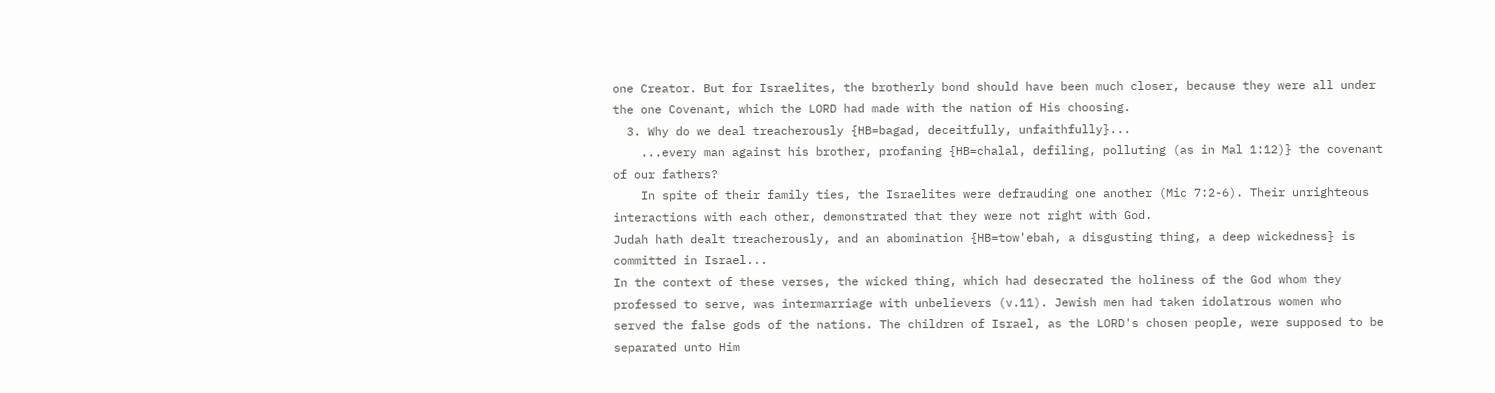one Creator. But for Israelites, the brotherly bond should have been much closer, because they were all under the one Covenant, which the LORD had made with the nation of His choosing.
  3. Why do we deal treacherously {HB=bagad, deceitfully, unfaithfully}...
    ...every man against his brother, profaning {HB=chalal, defiling, polluting (as in Mal 1:12)} the covenant of our fathers?
    In spite of their family ties, the Israelites were defrauding one another (Mic 7:2-6). Their unrighteous interactions with each other, demonstrated that they were not right with God.
Judah hath dealt treacherously, and an abomination {HB=tow'ebah, a disgusting thing, a deep wickedness} is committed in Israel...
In the context of these verses, the wicked thing, which had desecrated the holiness of the God whom they professed to serve, was intermarriage with unbelievers (v.11). Jewish men had taken idolatrous women who served the false gods of the nations. The children of Israel, as the LORD's chosen people, were supposed to be separated unto Him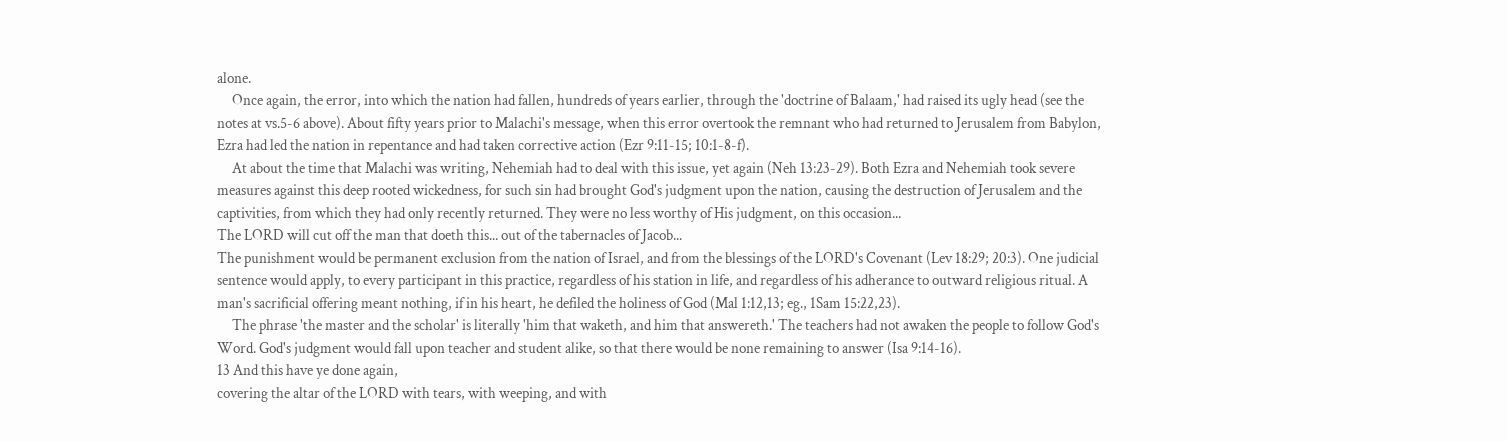alone.
     Once again, the error, into which the nation had fallen, hundreds of years earlier, through the 'doctrine of Balaam,' had raised its ugly head (see the notes at vs.5-6 above). About fifty years prior to Malachi's message, when this error overtook the remnant who had returned to Jerusalem from Babylon, Ezra had led the nation in repentance and had taken corrective action (Ezr 9:11-15; 10:1-8-f).
     At about the time that Malachi was writing, Nehemiah had to deal with this issue, yet again (Neh 13:23-29). Both Ezra and Nehemiah took severe measures against this deep rooted wickedness, for such sin had brought God's judgment upon the nation, causing the destruction of Jerusalem and the captivities, from which they had only recently returned. They were no less worthy of His judgment, on this occasion...
The LORD will cut off the man that doeth this... out of the tabernacles of Jacob...
The punishment would be permanent exclusion from the nation of Israel, and from the blessings of the LORD's Covenant (Lev 18:29; 20:3). One judicial sentence would apply, to every participant in this practice, regardless of his station in life, and regardless of his adherance to outward religious ritual. A man's sacrificial offering meant nothing, if in his heart, he defiled the holiness of God (Mal 1:12,13; eg., 1Sam 15:22,23).
     The phrase 'the master and the scholar' is literally 'him that waketh, and him that answereth.' The teachers had not awaken the people to follow God's Word. God's judgment would fall upon teacher and student alike, so that there would be none remaining to answer (Isa 9:14-16).
13 And this have ye done again,
covering the altar of the LORD with tears, with weeping, and with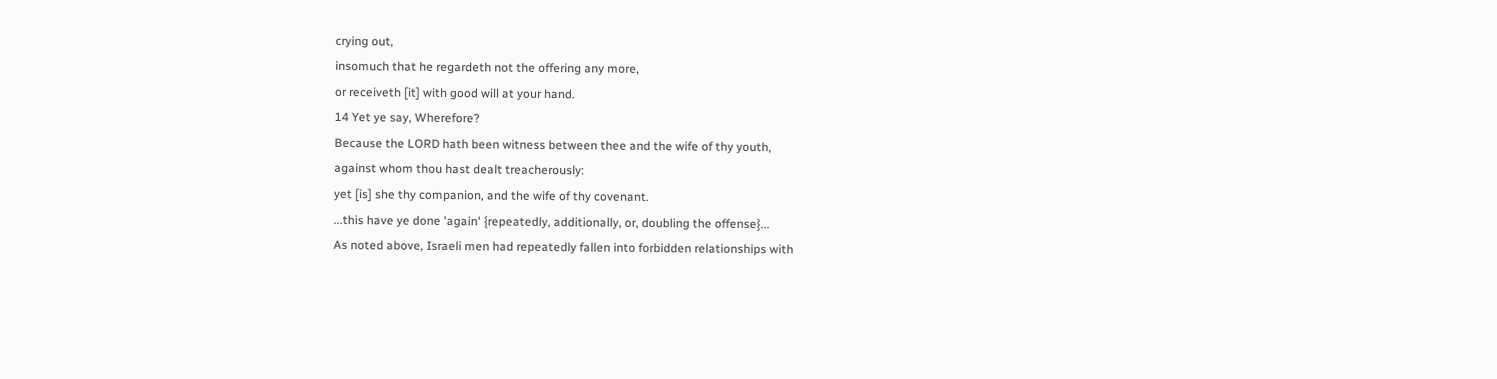crying out,
insomuch that he regardeth not the offering any more,
or receiveth [it] with good will at your hand.
14 Yet ye say, Wherefore?
Because the LORD hath been witness between thee and the wife of thy youth,
against whom thou hast dealt treacherously:
yet [is] she thy companion, and the wife of thy covenant.
...this have ye done 'again' {repeatedly, additionally, or, doubling the offense}...
As noted above, Israeli men had repeatedly fallen into forbidden relationships with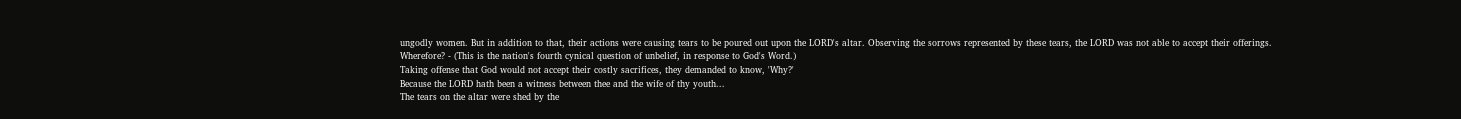ungodly women. But in addition to that, their actions were causing tears to be poured out upon the LORD's altar. Observing the sorrows represented by these tears, the LORD was not able to accept their offerings.
Wherefore? - (This is the nation's fourth cynical question of unbelief, in response to God's Word.)
Taking offense that God would not accept their costly sacrifices, they demanded to know, 'Why?'
Because the LORD hath been a witness between thee and the wife of thy youth...
The tears on the altar were shed by the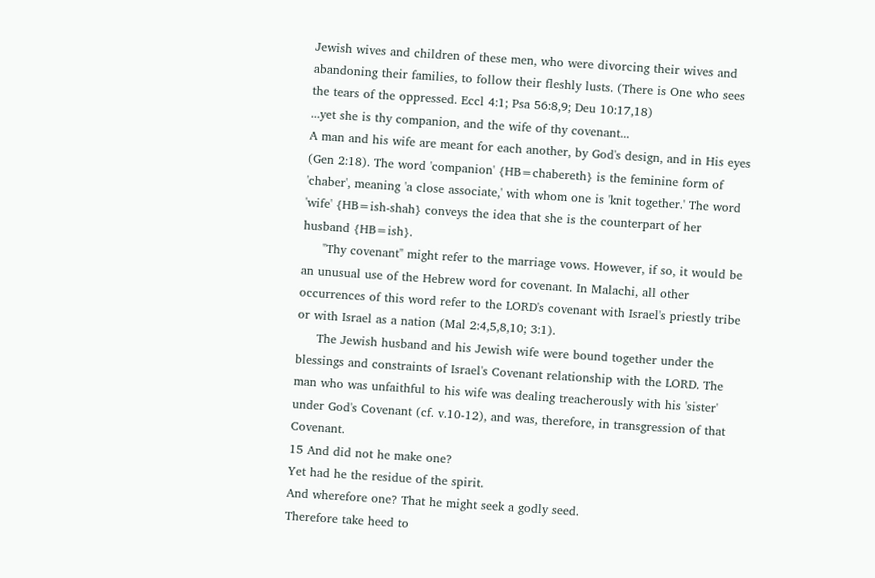Jewish wives and children of these men, who were divorcing their wives and abandoning their families, to follow their fleshly lusts. (There is One who sees the tears of the oppressed. Eccl 4:1; Psa 56:8,9; Deu 10:17,18)
...yet she is thy companion, and the wife of thy covenant...
A man and his wife are meant for each another, by God's design, and in His eyes (Gen 2:18). The word 'companion' {HB=chabereth} is the feminine form of 'chaber', meaning 'a close associate,' with whom one is 'knit together.' The word 'wife' {HB=ish-shah} conveys the idea that she is the counterpart of her husband {HB=ish}.
     "Thy covenant" might refer to the marriage vows. However, if so, it would be an unusual use of the Hebrew word for covenant. In Malachi, all other occurrences of this word refer to the LORD's covenant with Israel's priestly tribe or with Israel as a nation (Mal 2:4,5,8,10; 3:1).
     The Jewish husband and his Jewish wife were bound together under the blessings and constraints of Israel's Covenant relationship with the LORD. The man who was unfaithful to his wife was dealing treacherously with his 'sister' under God's Covenant (cf. v.10-12), and was, therefore, in transgression of that Covenant.
15 And did not he make one?
Yet had he the residue of the spirit.
And wherefore one? That he might seek a godly seed.
Therefore take heed to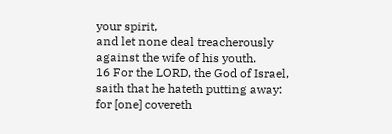your spirit,
and let none deal treacherously against the wife of his youth.
16 For the LORD, the God of Israel, saith that he hateth putting away:
for [one] covereth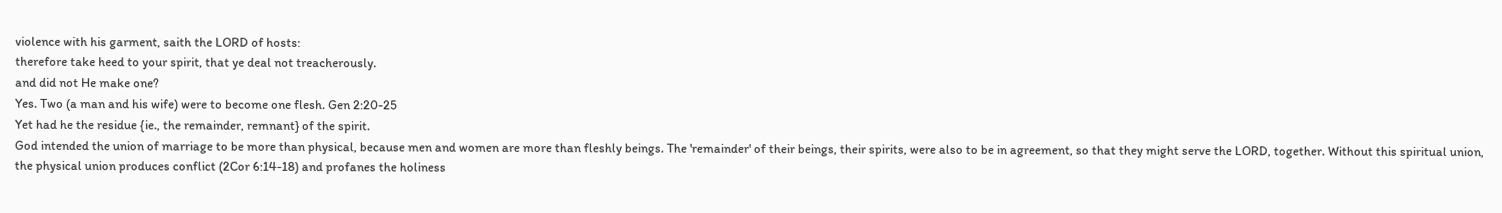violence with his garment, saith the LORD of hosts:
therefore take heed to your spirit, that ye deal not treacherously.
and did not He make one?
Yes. Two (a man and his wife) were to become one flesh. Gen 2:20-25
Yet had he the residue {ie., the remainder, remnant} of the spirit.
God intended the union of marriage to be more than physical, because men and women are more than fleshly beings. The 'remainder' of their beings, their spirits, were also to be in agreement, so that they might serve the LORD, together. Without this spiritual union, the physical union produces conflict (2Cor 6:14-18) and profanes the holiness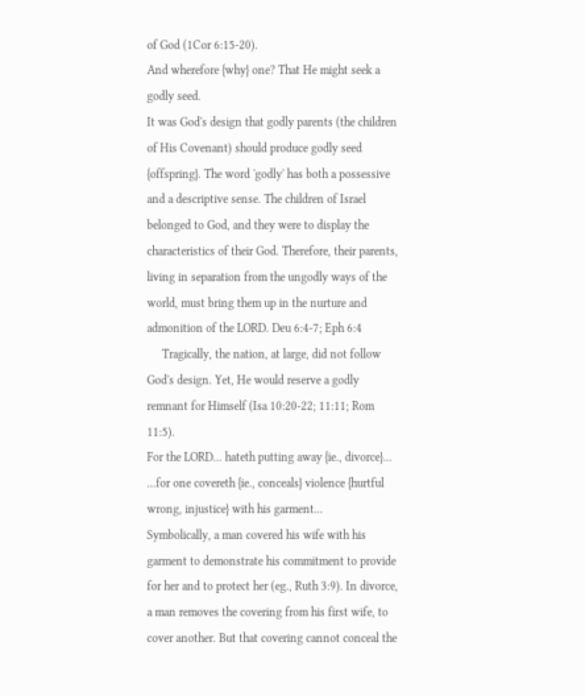of God (1Cor 6:15-20).
And wherefore {why} one? That He might seek a godly seed.
It was God's design that godly parents (the children of His Covenant) should produce godly seed {offspring}. The word 'godly' has both a possessive and a descriptive sense. The children of Israel belonged to God, and they were to display the characteristics of their God. Therefore, their parents, living in separation from the ungodly ways of the world, must bring them up in the nurture and admonition of the LORD. Deu 6:4-7; Eph 6:4
     Tragically, the nation, at large, did not follow God's design. Yet, He would reserve a godly remnant for Himself (Isa 10:20-22; 11:11; Rom 11:5).
For the LORD... hateth putting away {ie., divorce}...
...for one covereth {ie., conceals} violence {hurtful wrong, injustice} with his garment...
Symbolically, a man covered his wife with his garment to demonstrate his commitment to provide for her and to protect her (eg., Ruth 3:9). In divorce, a man removes the covering from his first wife, to cover another. But that covering cannot conceal the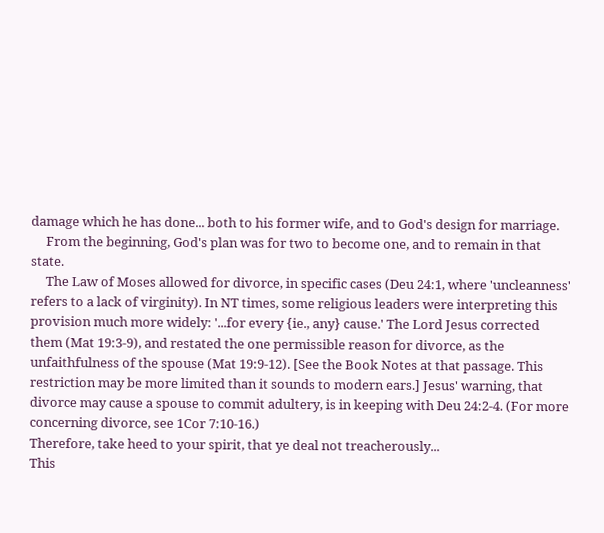damage which he has done... both to his former wife, and to God's design for marriage.
     From the beginning, God's plan was for two to become one, and to remain in that state.
     The Law of Moses allowed for divorce, in specific cases (Deu 24:1, where 'uncleanness' refers to a lack of virginity). In NT times, some religious leaders were interpreting this provision much more widely: '...for every {ie., any} cause.' The Lord Jesus corrected them (Mat 19:3-9), and restated the one permissible reason for divorce, as the unfaithfulness of the spouse (Mat 19:9-12). [See the Book Notes at that passage. This restriction may be more limited than it sounds to modern ears.] Jesus' warning, that divorce may cause a spouse to commit adultery, is in keeping with Deu 24:2-4. (For more concerning divorce, see 1Cor 7:10-16.)
Therefore, take heed to your spirit, that ye deal not treacherously...
This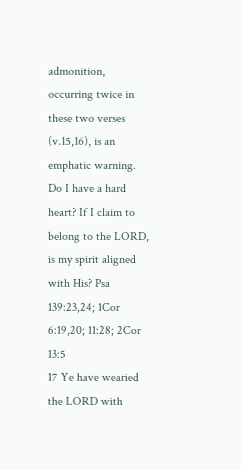admonition, occurring twice in these two verses (v.15,16), is an emphatic warning.
Do I have a hard heart? If I claim to belong to the LORD, is my spirit aligned with His? Psa 139:23,24; 1Cor 6:19,20; 11:28; 2Cor 13:5
17 Ye have wearied the LORD with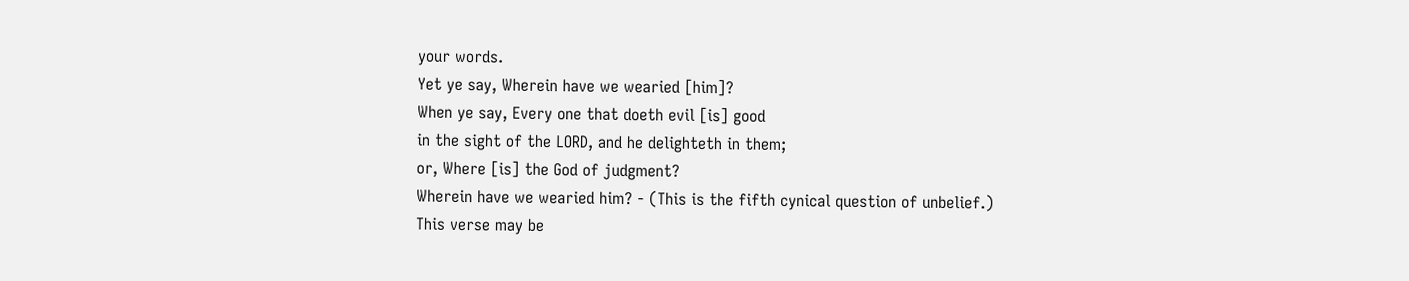your words.
Yet ye say, Wherein have we wearied [him]?
When ye say, Every one that doeth evil [is] good
in the sight of the LORD, and he delighteth in them;
or, Where [is] the God of judgment?
Wherein have we wearied him? - (This is the fifth cynical question of unbelief.)
This verse may be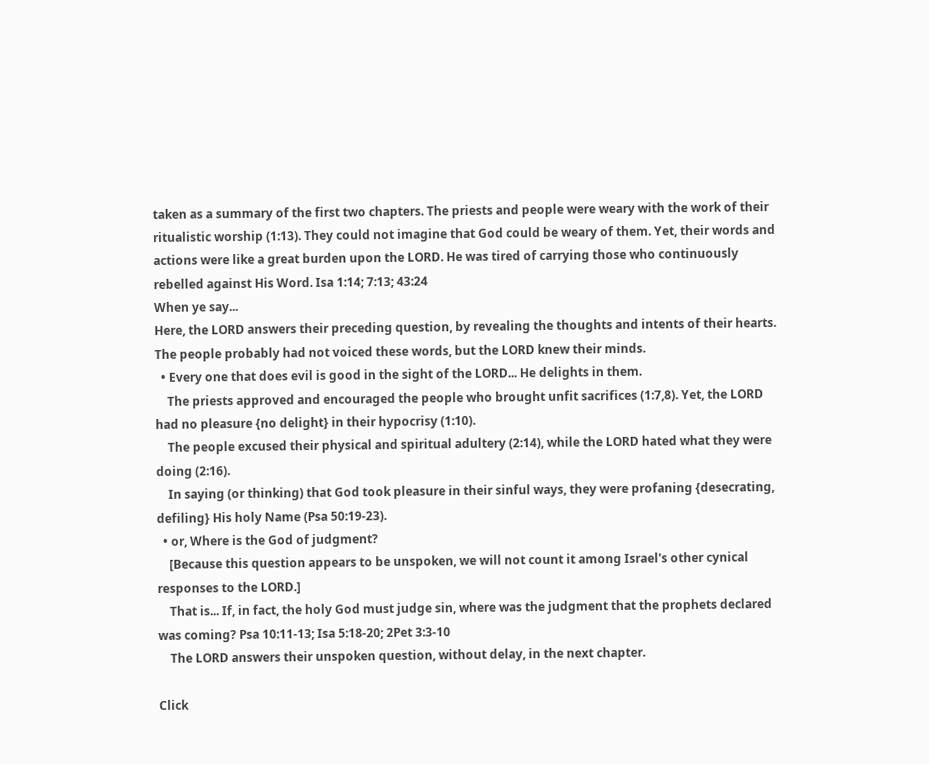taken as a summary of the first two chapters. The priests and people were weary with the work of their ritualistic worship (1:13). They could not imagine that God could be weary of them. Yet, their words and actions were like a great burden upon the LORD. He was tired of carrying those who continuously rebelled against His Word. Isa 1:14; 7:13; 43:24
When ye say...
Here, the LORD answers their preceding question, by revealing the thoughts and intents of their hearts. The people probably had not voiced these words, but the LORD knew their minds.
  • Every one that does evil is good in the sight of the LORD... He delights in them.
    The priests approved and encouraged the people who brought unfit sacrifices (1:7,8). Yet, the LORD had no pleasure {no delight} in their hypocrisy (1:10).
    The people excused their physical and spiritual adultery (2:14), while the LORD hated what they were doing (2:16).
    In saying (or thinking) that God took pleasure in their sinful ways, they were profaning {desecrating, defiling} His holy Name (Psa 50:19-23).
  • or, Where is the God of judgment?
    [Because this question appears to be unspoken, we will not count it among Israel's other cynical responses to the LORD.]
    That is... If, in fact, the holy God must judge sin, where was the judgment that the prophets declared was coming? Psa 10:11-13; Isa 5:18-20; 2Pet 3:3-10
    The LORD answers their unspoken question, without delay, in the next chapter.

Click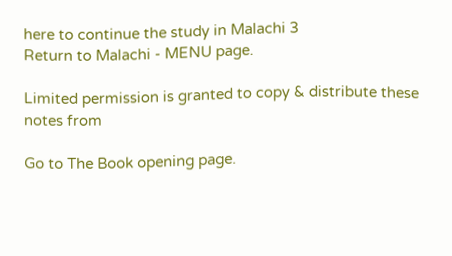here to continue the study in Malachi 3
Return to Malachi - MENU page.

Limited permission is granted to copy & distribute these notes from

Go to The Book opening page.